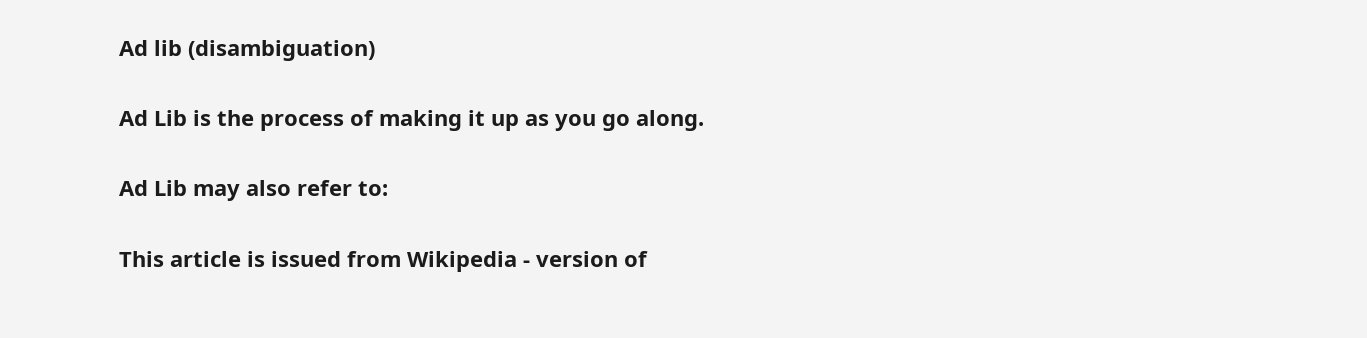Ad lib (disambiguation)

Ad Lib is the process of making it up as you go along.

Ad Lib may also refer to:

This article is issued from Wikipedia - version of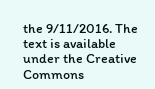the 9/11/2016. The text is available under the Creative Commons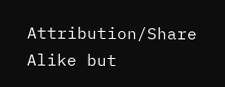Attribution/Share Alike but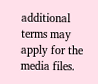additional terms may apply for the media files.